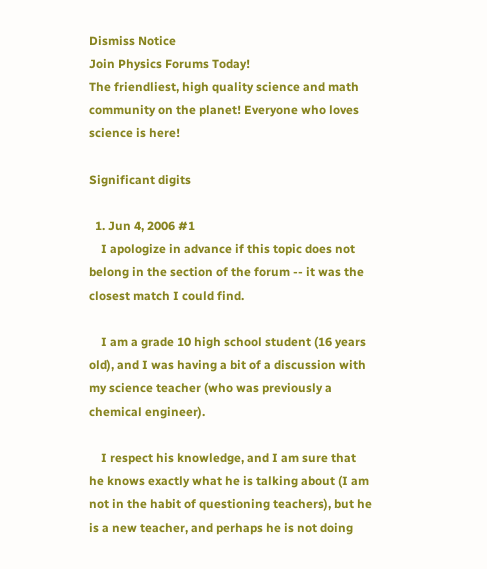Dismiss Notice
Join Physics Forums Today!
The friendliest, high quality science and math community on the planet! Everyone who loves science is here!

Significant digits

  1. Jun 4, 2006 #1
    I apologize in advance if this topic does not belong in the section of the forum -- it was the closest match I could find.

    I am a grade 10 high school student (16 years old), and I was having a bit of a discussion with my science teacher (who was previously a chemical engineer).

    I respect his knowledge, and I am sure that he knows exactly what he is talking about (I am not in the habit of questioning teachers), but he is a new teacher, and perhaps he is not doing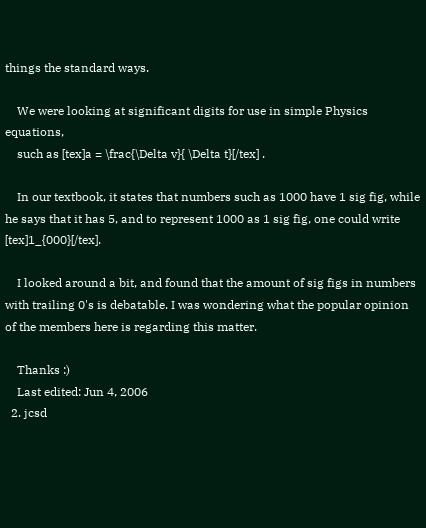things the standard ways.

    We were looking at significant digits for use in simple Physics equations,
    such as [tex]a = \frac{\Delta v}{ \Delta t}[/tex] .

    In our textbook, it states that numbers such as 1000 have 1 sig fig, while he says that it has 5, and to represent 1000 as 1 sig fig, one could write [tex]1_{000}[/tex].

    I looked around a bit, and found that the amount of sig figs in numbers with trailing 0's is debatable. I was wondering what the popular opinion of the members here is regarding this matter.

    Thanks :)
    Last edited: Jun 4, 2006
  2. jcsd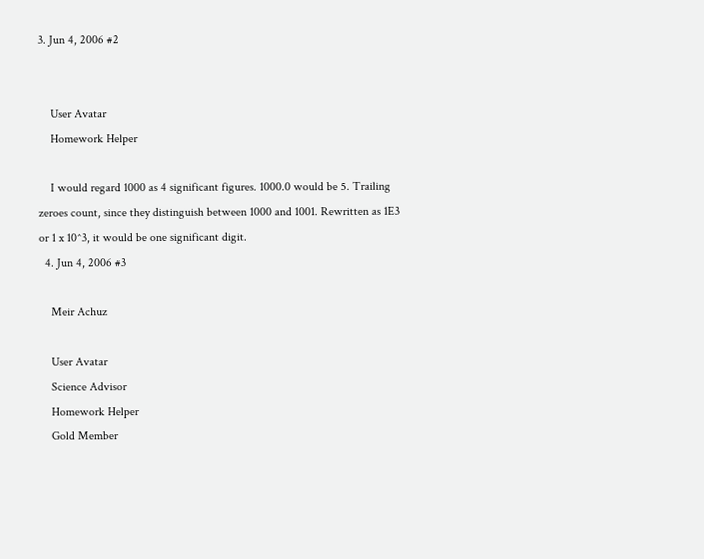3. Jun 4, 2006 #2


    User Avatar
    Homework Helper

    I would regard 1000 as 4 significant figures. 1000.0 would be 5. Trailing zeroes count, since they distinguish between 1000 and 1001. Rewritten as 1E3 or 1 x 10^3, it would be one significant digit.
  4. Jun 4, 2006 #3

    Meir Achuz

    User Avatar
    Science Advisor
    Homework Helper
    Gold Member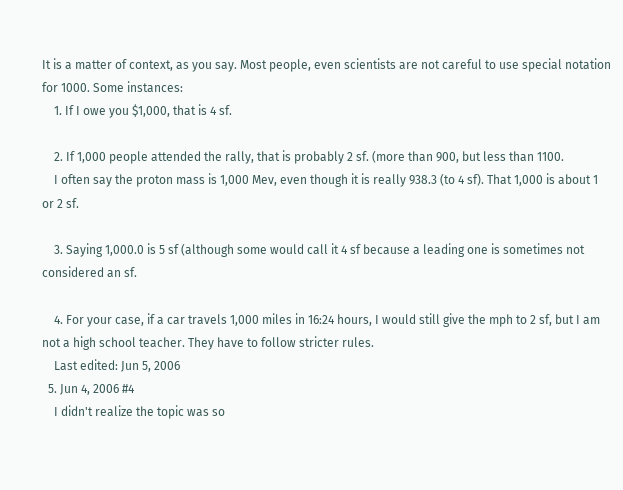It is a matter of context, as you say. Most people, even scientists are not careful to use special notation for 1000. Some instances:
    1. If I owe you $1,000, that is 4 sf.

    2. If 1,000 people attended the rally, that is probably 2 sf. (more than 900, but less than 1100.
    I often say the proton mass is 1,000 Mev, even though it is really 938.3 (to 4 sf). That 1,000 is about 1 or 2 sf.

    3. Saying 1,000.0 is 5 sf (although some would call it 4 sf because a leading one is sometimes not considered an sf.

    4. For your case, if a car travels 1,000 miles in 16:24 hours, I would still give the mph to 2 sf, but I am not a high school teacher. They have to follow stricter rules.
    Last edited: Jun 5, 2006
  5. Jun 4, 2006 #4
    I didn't realize the topic was so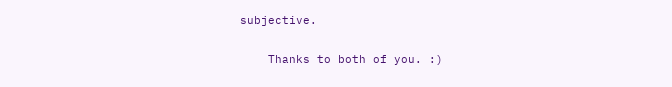subjective.

    Thanks to both of you. :)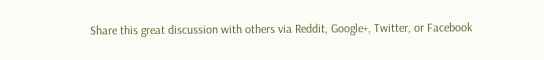Share this great discussion with others via Reddit, Google+, Twitter, or Facebook